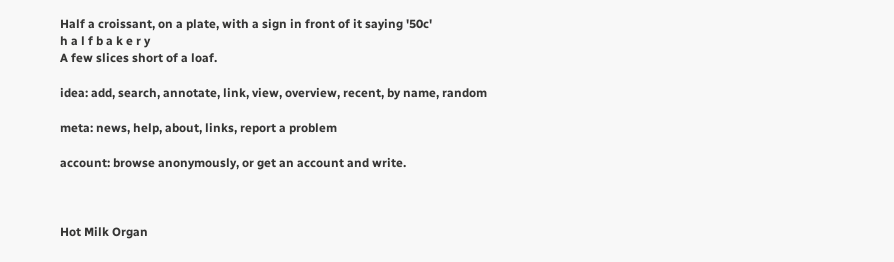Half a croissant, on a plate, with a sign in front of it saying '50c'
h a l f b a k e r y
A few slices short of a loaf.

idea: add, search, annotate, link, view, overview, recent, by name, random

meta: news, help, about, links, report a problem

account: browse anonymously, or get an account and write.



Hot Milk Organ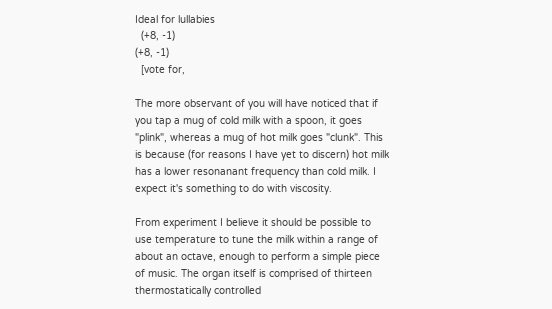Ideal for lullabies
  (+8, -1)
(+8, -1)
  [vote for,

The more observant of you will have noticed that if you tap a mug of cold milk with a spoon, it goes "plink", whereas a mug of hot milk goes "clunk". This is because (for reasons I have yet to discern) hot milk has a lower resonanant frequency than cold milk. I expect it's something to do with viscosity.

From experiment I believe it should be possible to use temperature to tune the milk within a range of about an octave, enough to perform a simple piece of music. The organ itself is comprised of thirteen thermostatically controlled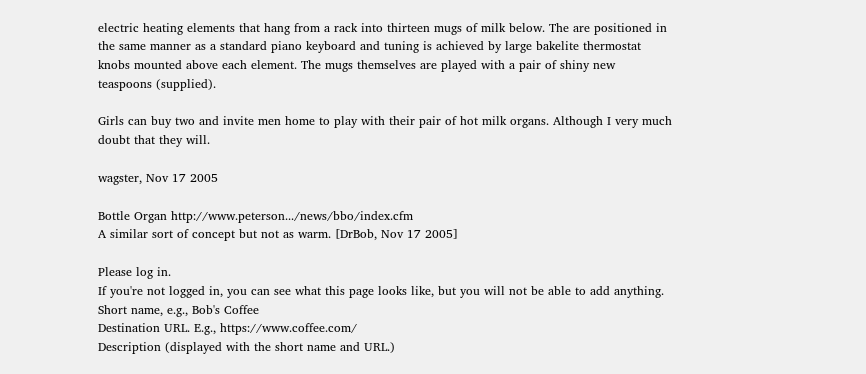electric heating elements that hang from a rack into thirteen mugs of milk below. The are positioned in the same manner as a standard piano keyboard and tuning is achieved by large bakelite thermostat knobs mounted above each element. The mugs themselves are played with a pair of shiny new teaspoons (supplied).

Girls can buy two and invite men home to play with their pair of hot milk organs. Although I very much doubt that they will.

wagster, Nov 17 2005

Bottle Organ http://www.peterson.../news/bbo/index.cfm
A similar sort of concept but not as warm. [DrBob, Nov 17 2005]

Please log in.
If you're not logged in, you can see what this page looks like, but you will not be able to add anything.
Short name, e.g., Bob's Coffee
Destination URL. E.g., https://www.coffee.com/
Description (displayed with the short name and URL.)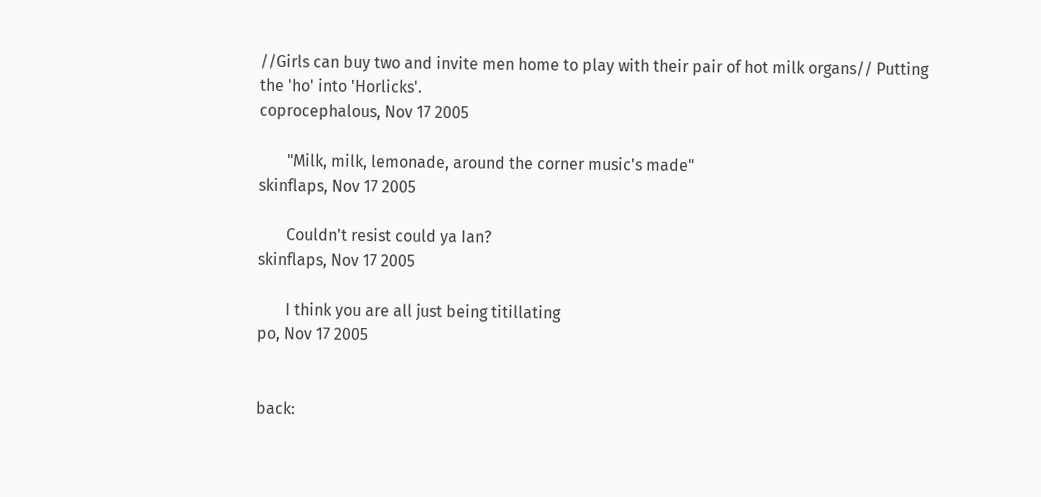//Girls can buy two and invite men home to play with their pair of hot milk organs// Putting the 'ho' into 'Horlicks'.
coprocephalous, Nov 17 2005

       "Milk, milk, lemonade, around the corner music's made"
skinflaps, Nov 17 2005

       Couldn't resist could ya Ian?
skinflaps, Nov 17 2005

       I think you are all just being titillating
po, Nov 17 2005


back: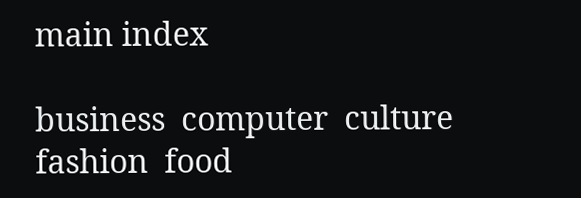main index

business  computer  culture  fashion  food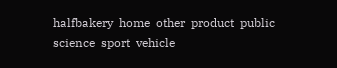halfbakery  home  other  product  public  science  sport  vehicle